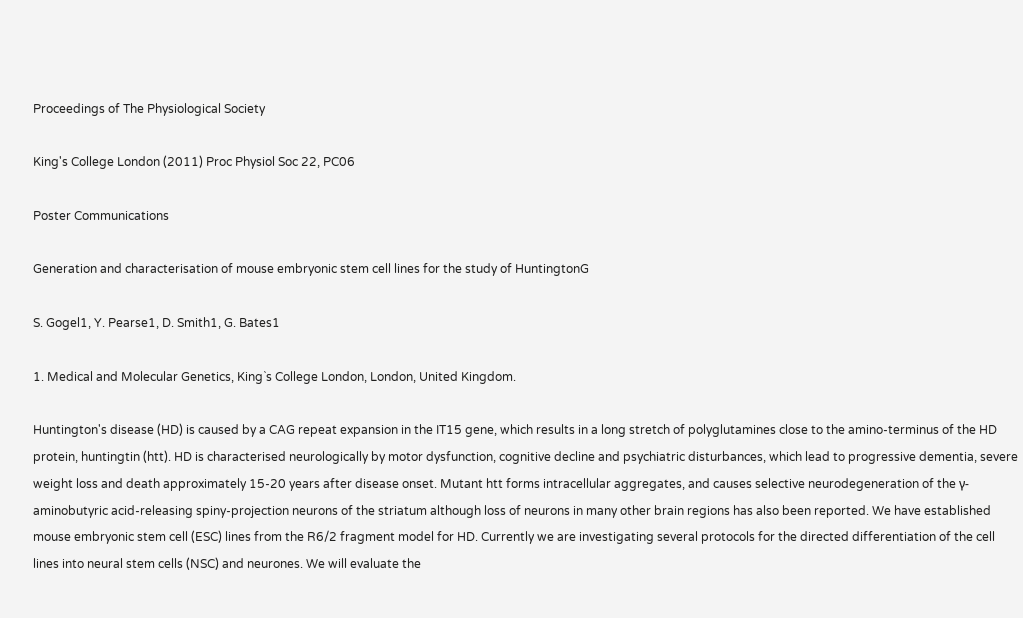Proceedings of The Physiological Society

King's College London (2011) Proc Physiol Soc 22, PC06

Poster Communications

Generation and characterisation of mouse embryonic stem cell lines for the study of HuntingtonG

S. Gogel1, Y. Pearse1, D. Smith1, G. Bates1

1. Medical and Molecular Genetics, King`s College London, London, United Kingdom.

Huntington's disease (HD) is caused by a CAG repeat expansion in the IT15 gene, which results in a long stretch of polyglutamines close to the amino-terminus of the HD protein, huntingtin (htt). HD is characterised neurologically by motor dysfunction, cognitive decline and psychiatric disturbances, which lead to progressive dementia, severe weight loss and death approximately 15-20 years after disease onset. Mutant htt forms intracellular aggregates, and causes selective neurodegeneration of the γ-aminobutyric acid-releasing spiny-projection neurons of the striatum although loss of neurons in many other brain regions has also been reported. We have established mouse embryonic stem cell (ESC) lines from the R6/2 fragment model for HD. Currently we are investigating several protocols for the directed differentiation of the cell lines into neural stem cells (NSC) and neurones. We will evaluate the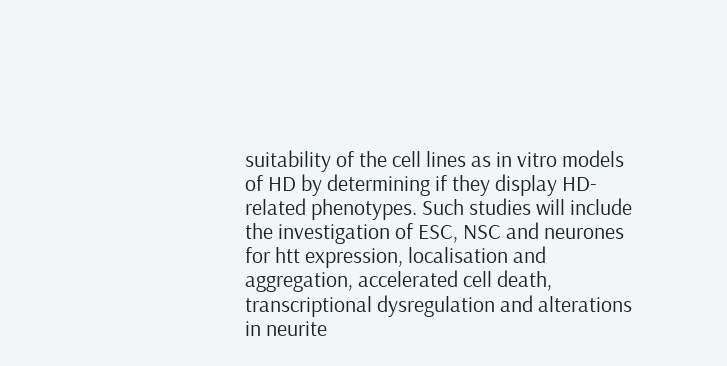suitability of the cell lines as in vitro models of HD by determining if they display HD-related phenotypes. Such studies will include the investigation of ESC, NSC and neurones for htt expression, localisation and aggregation, accelerated cell death, transcriptional dysregulation and alterations in neurite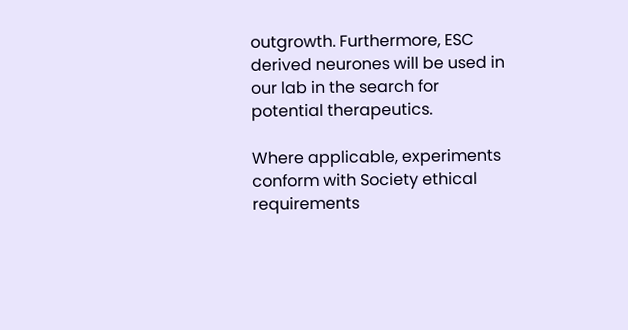outgrowth. Furthermore, ESC derived neurones will be used in our lab in the search for potential therapeutics.

Where applicable, experiments conform with Society ethical requirements